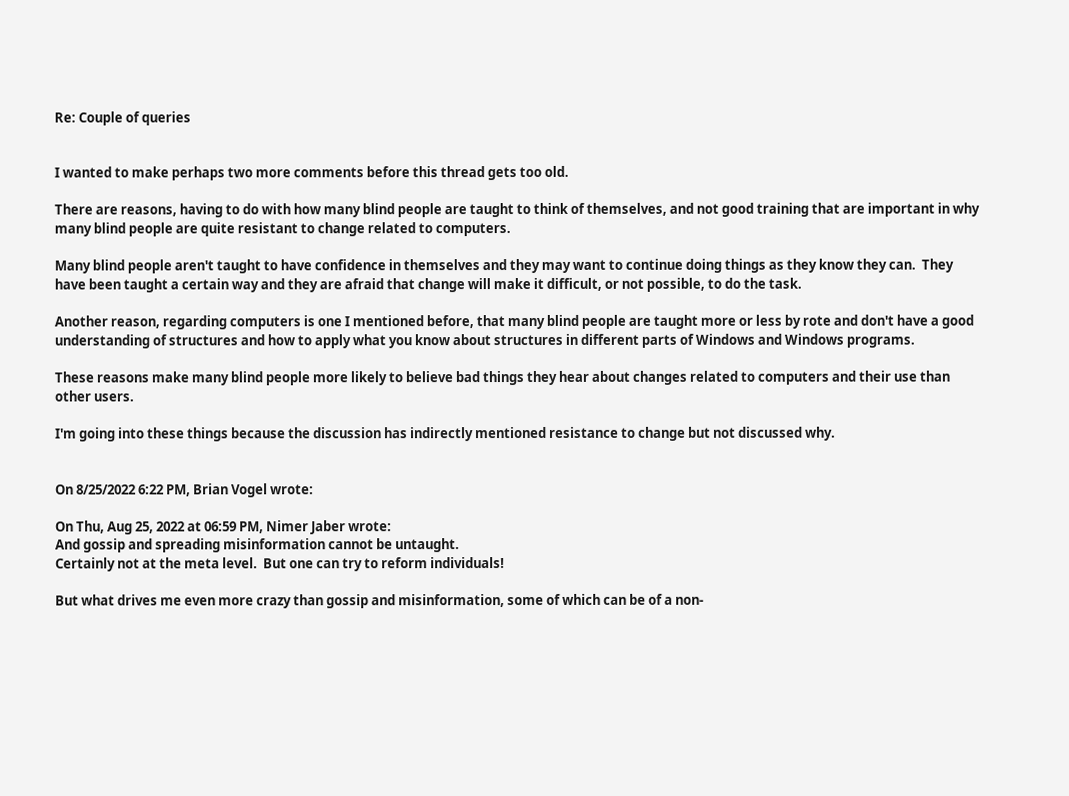Re: Couple of queries


I wanted to make perhaps two more comments before this thread gets too old.

There are reasons, having to do with how many blind people are taught to think of themselves, and not good training that are important in why many blind people are quite resistant to change related to computers.

Many blind people aren't taught to have confidence in themselves and they may want to continue doing things as they know they can.  They have been taught a certain way and they are afraid that change will make it difficult, or not possible, to do the task.

Another reason, regarding computers is one I mentioned before, that many blind people are taught more or less by rote and don't have a good understanding of structures and how to apply what you know about structures in different parts of Windows and Windows programs.

These reasons make many blind people more likely to believe bad things they hear about changes related to computers and their use than other users.

I'm going into these things because the discussion has indirectly mentioned resistance to change but not discussed why.


On 8/25/2022 6:22 PM, Brian Vogel wrote:

On Thu, Aug 25, 2022 at 06:59 PM, Nimer Jaber wrote:
And gossip and spreading misinformation cannot be untaught.
Certainly not at the meta level.  But one can try to reform individuals!

But what drives me even more crazy than gossip and misinformation, some of which can be of a non-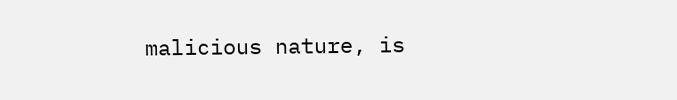malicious nature, is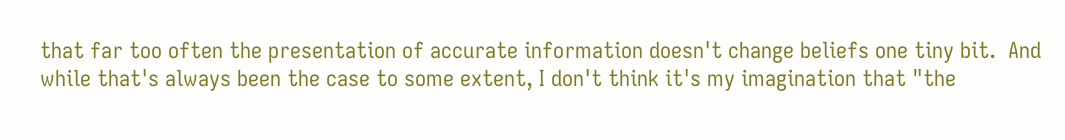that far too often the presentation of accurate information doesn't change beliefs one tiny bit.  And while that's always been the case to some extent, I don't think it's my imagination that "the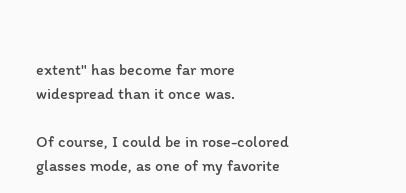extent" has become far more widespread than it once was.

Of course, I could be in rose-colored glasses mode, as one of my favorite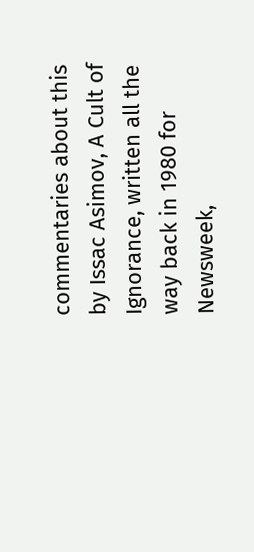commentaries about this by Issac Asimov, A Cult of Ignorance, written all the way back in 1980 for Newsweek,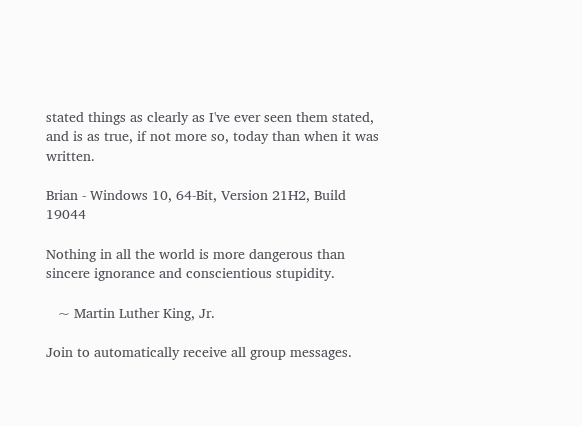stated things as clearly as I've ever seen them stated, and is as true, if not more so, today than when it was written.

Brian - Windows 10, 64-Bit, Version 21H2, Build 19044

Nothing in all the world is more dangerous than sincere ignorance and conscientious stupidity.

   ~ Martin Luther King, Jr.

Join to automatically receive all group messages.